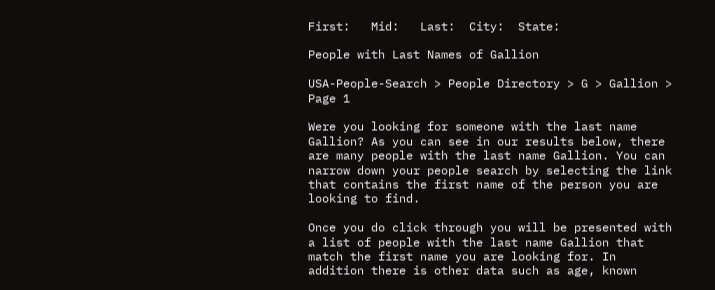First:   Mid:   Last:  City:  State:

People with Last Names of Gallion

USA-People-Search > People Directory > G > Gallion > Page 1

Were you looking for someone with the last name Gallion? As you can see in our results below, there are many people with the last name Gallion. You can narrow down your people search by selecting the link that contains the first name of the person you are looking to find.

Once you do click through you will be presented with a list of people with the last name Gallion that match the first name you are looking for. In addition there is other data such as age, known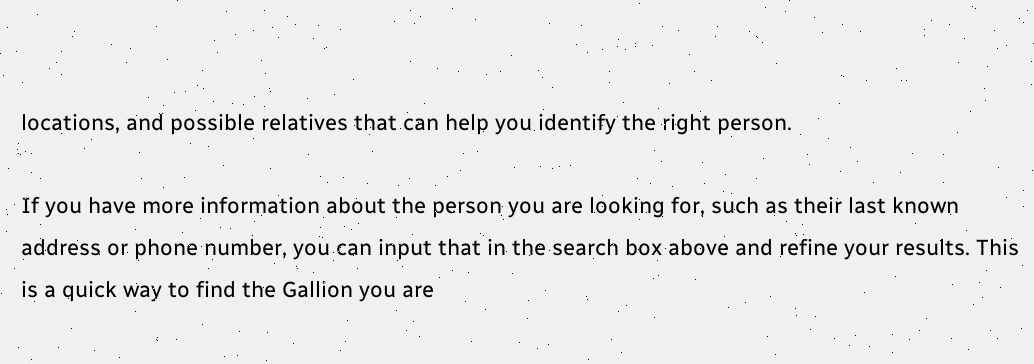locations, and possible relatives that can help you identify the right person.

If you have more information about the person you are looking for, such as their last known address or phone number, you can input that in the search box above and refine your results. This is a quick way to find the Gallion you are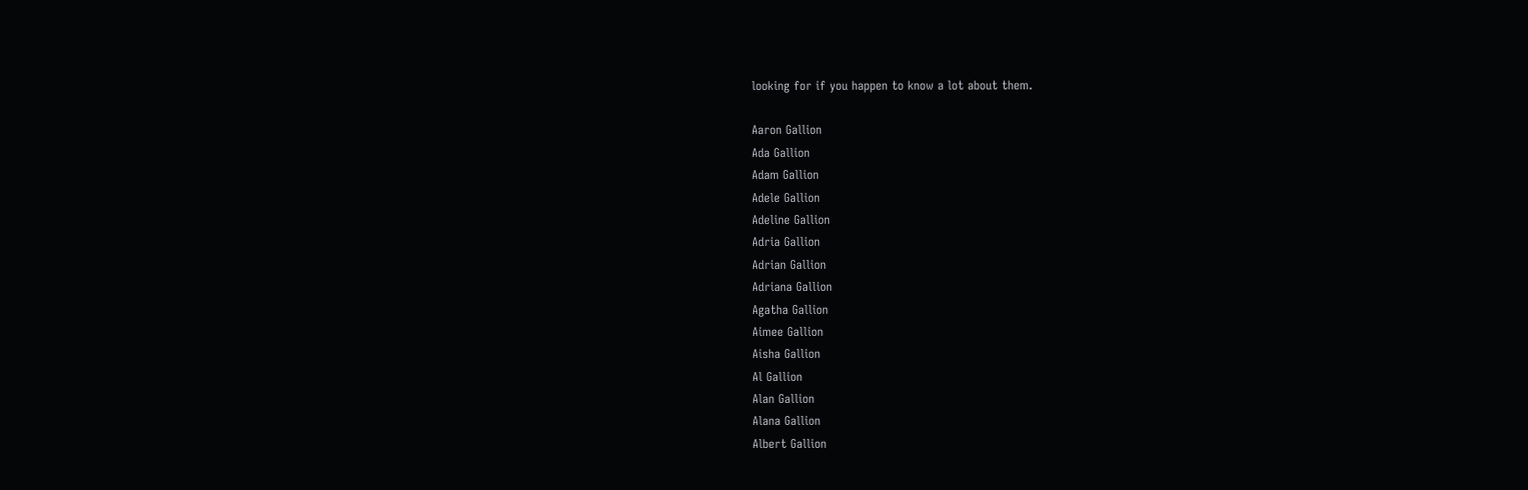looking for if you happen to know a lot about them.

Aaron Gallion
Ada Gallion
Adam Gallion
Adele Gallion
Adeline Gallion
Adria Gallion
Adrian Gallion
Adriana Gallion
Agatha Gallion
Aimee Gallion
Aisha Gallion
Al Gallion
Alan Gallion
Alana Gallion
Albert Gallion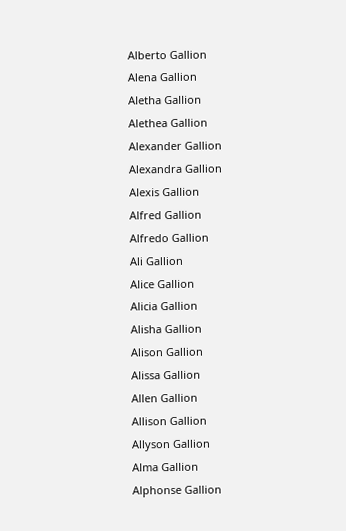Alberto Gallion
Alena Gallion
Aletha Gallion
Alethea Gallion
Alexander Gallion
Alexandra Gallion
Alexis Gallion
Alfred Gallion
Alfredo Gallion
Ali Gallion
Alice Gallion
Alicia Gallion
Alisha Gallion
Alison Gallion
Alissa Gallion
Allen Gallion
Allison Gallion
Allyson Gallion
Alma Gallion
Alphonse Gallion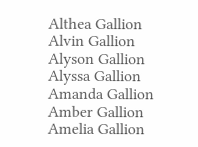Althea Gallion
Alvin Gallion
Alyson Gallion
Alyssa Gallion
Amanda Gallion
Amber Gallion
Amelia Gallion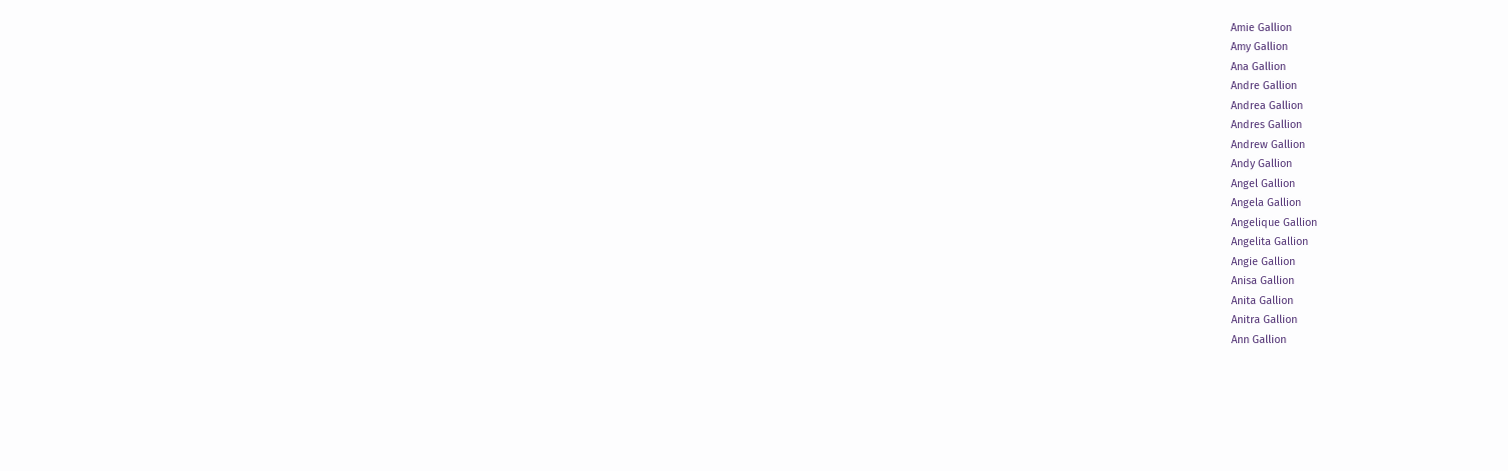Amie Gallion
Amy Gallion
Ana Gallion
Andre Gallion
Andrea Gallion
Andres Gallion
Andrew Gallion
Andy Gallion
Angel Gallion
Angela Gallion
Angelique Gallion
Angelita Gallion
Angie Gallion
Anisa Gallion
Anita Gallion
Anitra Gallion
Ann Gallion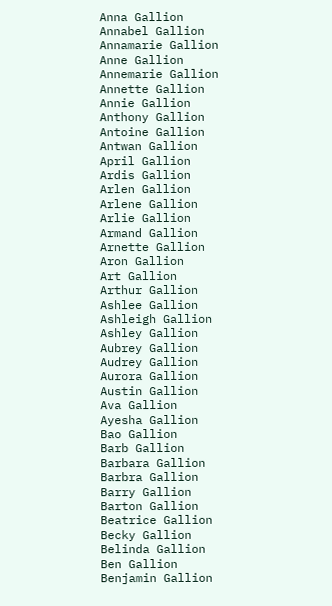Anna Gallion
Annabel Gallion
Annamarie Gallion
Anne Gallion
Annemarie Gallion
Annette Gallion
Annie Gallion
Anthony Gallion
Antoine Gallion
Antwan Gallion
April Gallion
Ardis Gallion
Arlen Gallion
Arlene Gallion
Arlie Gallion
Armand Gallion
Arnette Gallion
Aron Gallion
Art Gallion
Arthur Gallion
Ashlee Gallion
Ashleigh Gallion
Ashley Gallion
Aubrey Gallion
Audrey Gallion
Aurora Gallion
Austin Gallion
Ava Gallion
Ayesha Gallion
Bao Gallion
Barb Gallion
Barbara Gallion
Barbra Gallion
Barry Gallion
Barton Gallion
Beatrice Gallion
Becky Gallion
Belinda Gallion
Ben Gallion
Benjamin Gallion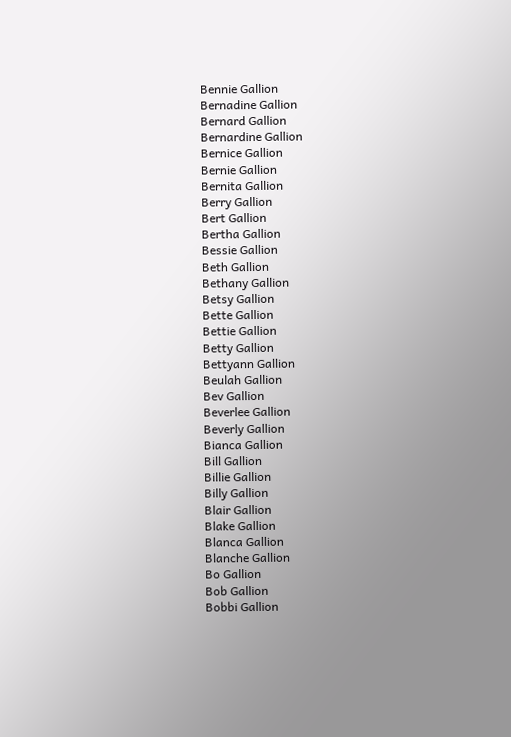Bennie Gallion
Bernadine Gallion
Bernard Gallion
Bernardine Gallion
Bernice Gallion
Bernie Gallion
Bernita Gallion
Berry Gallion
Bert Gallion
Bertha Gallion
Bessie Gallion
Beth Gallion
Bethany Gallion
Betsy Gallion
Bette Gallion
Bettie Gallion
Betty Gallion
Bettyann Gallion
Beulah Gallion
Bev Gallion
Beverlee Gallion
Beverly Gallion
Bianca Gallion
Bill Gallion
Billie Gallion
Billy Gallion
Blair Gallion
Blake Gallion
Blanca Gallion
Blanche Gallion
Bo Gallion
Bob Gallion
Bobbi Gallion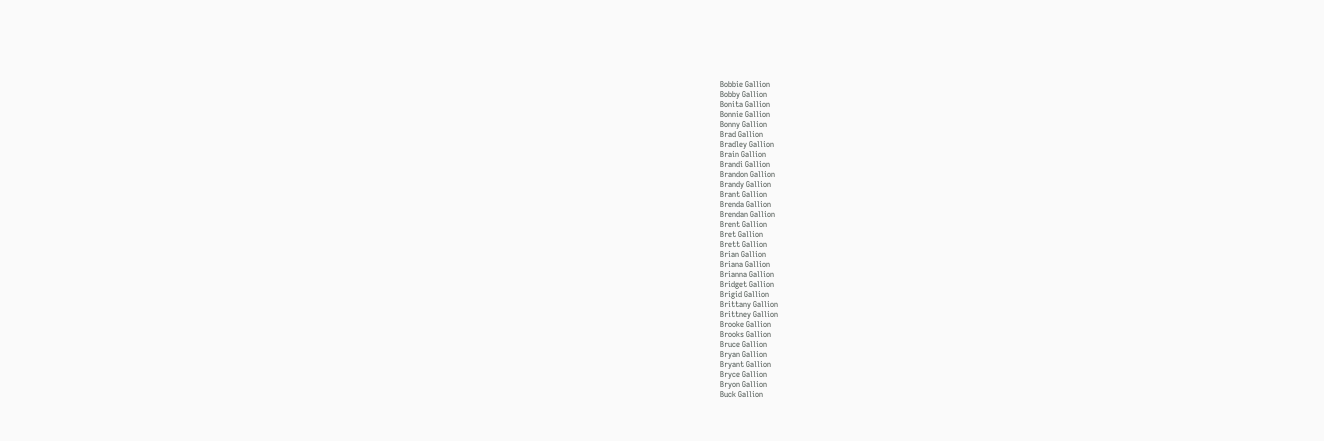Bobbie Gallion
Bobby Gallion
Bonita Gallion
Bonnie Gallion
Bonny Gallion
Brad Gallion
Bradley Gallion
Brain Gallion
Brandi Gallion
Brandon Gallion
Brandy Gallion
Brant Gallion
Brenda Gallion
Brendan Gallion
Brent Gallion
Bret Gallion
Brett Gallion
Brian Gallion
Briana Gallion
Brianna Gallion
Bridget Gallion
Brigid Gallion
Brittany Gallion
Brittney Gallion
Brooke Gallion
Brooks Gallion
Bruce Gallion
Bryan Gallion
Bryant Gallion
Bryce Gallion
Bryon Gallion
Buck Gallion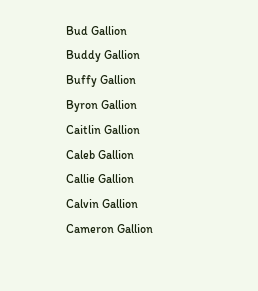Bud Gallion
Buddy Gallion
Buffy Gallion
Byron Gallion
Caitlin Gallion
Caleb Gallion
Callie Gallion
Calvin Gallion
Cameron Gallion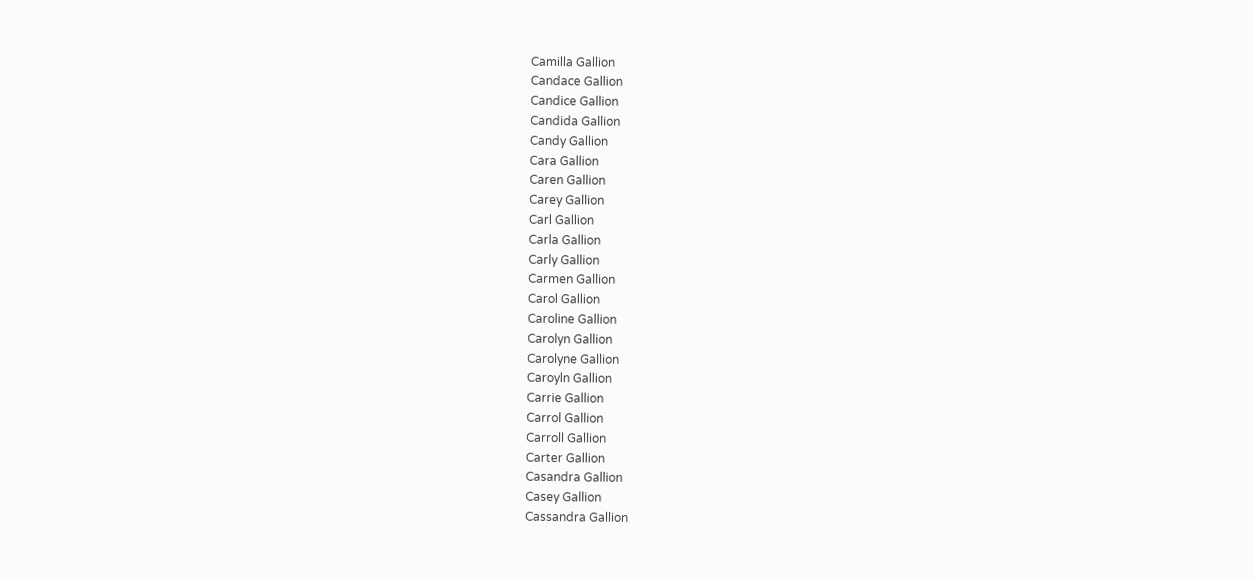Camilla Gallion
Candace Gallion
Candice Gallion
Candida Gallion
Candy Gallion
Cara Gallion
Caren Gallion
Carey Gallion
Carl Gallion
Carla Gallion
Carly Gallion
Carmen Gallion
Carol Gallion
Caroline Gallion
Carolyn Gallion
Carolyne Gallion
Caroyln Gallion
Carrie Gallion
Carrol Gallion
Carroll Gallion
Carter Gallion
Casandra Gallion
Casey Gallion
Cassandra Gallion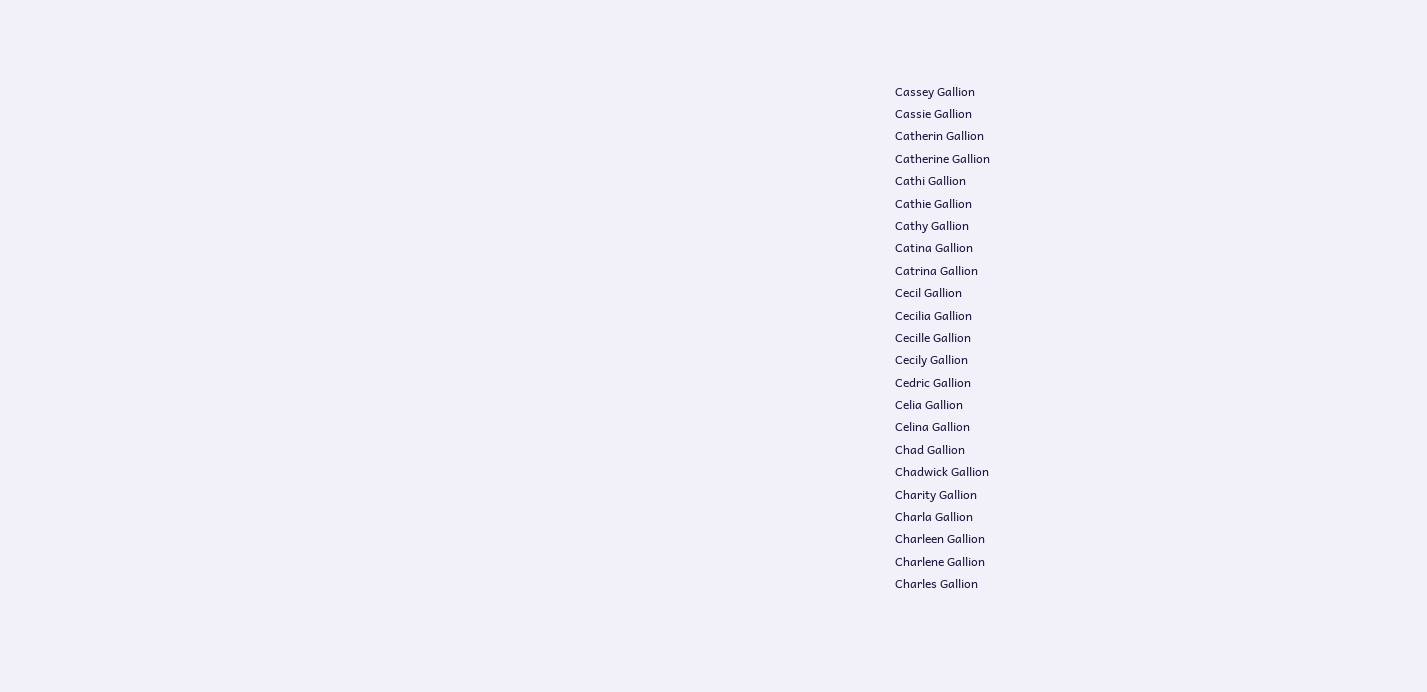Cassey Gallion
Cassie Gallion
Catherin Gallion
Catherine Gallion
Cathi Gallion
Cathie Gallion
Cathy Gallion
Catina Gallion
Catrina Gallion
Cecil Gallion
Cecilia Gallion
Cecille Gallion
Cecily Gallion
Cedric Gallion
Celia Gallion
Celina Gallion
Chad Gallion
Chadwick Gallion
Charity Gallion
Charla Gallion
Charleen Gallion
Charlene Gallion
Charles Gallion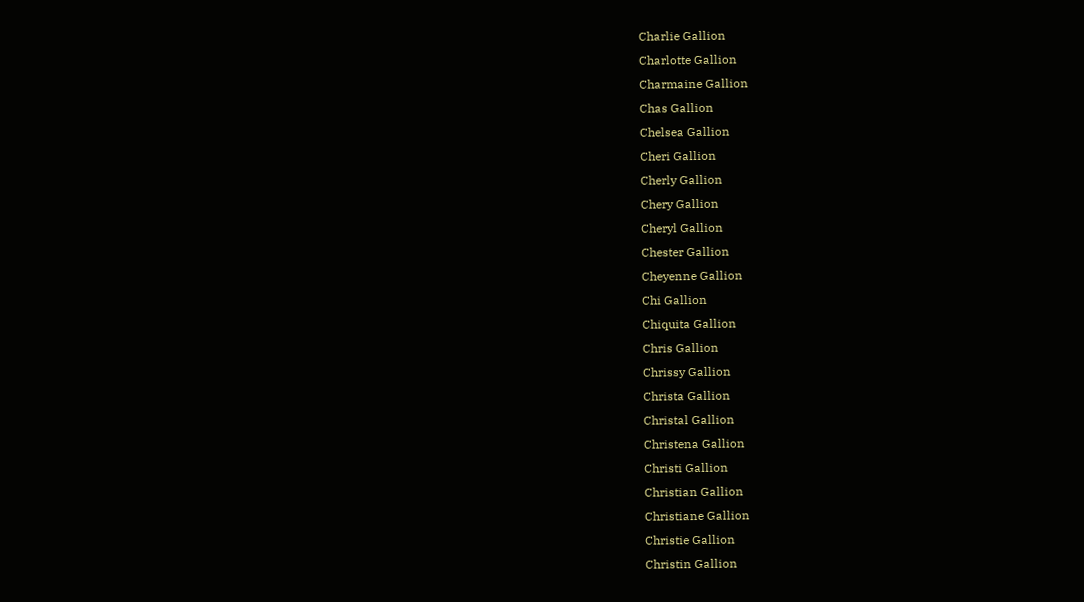Charlie Gallion
Charlotte Gallion
Charmaine Gallion
Chas Gallion
Chelsea Gallion
Cheri Gallion
Cherly Gallion
Chery Gallion
Cheryl Gallion
Chester Gallion
Cheyenne Gallion
Chi Gallion
Chiquita Gallion
Chris Gallion
Chrissy Gallion
Christa Gallion
Christal Gallion
Christena Gallion
Christi Gallion
Christian Gallion
Christiane Gallion
Christie Gallion
Christin Gallion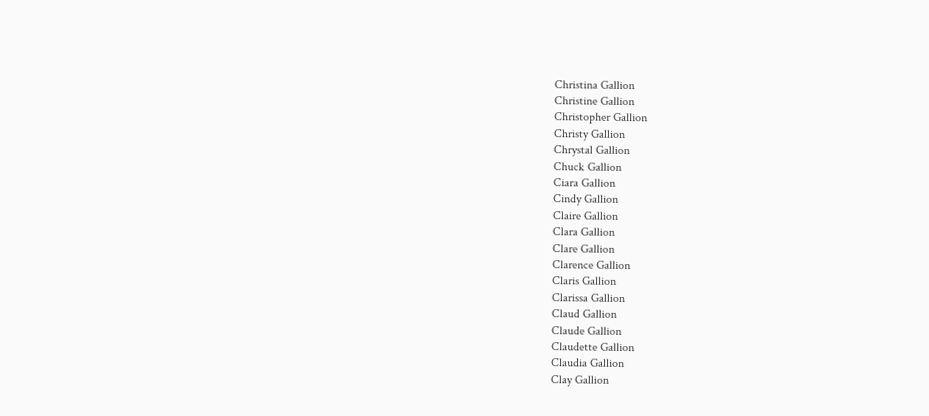Christina Gallion
Christine Gallion
Christopher Gallion
Christy Gallion
Chrystal Gallion
Chuck Gallion
Ciara Gallion
Cindy Gallion
Claire Gallion
Clara Gallion
Clare Gallion
Clarence Gallion
Claris Gallion
Clarissa Gallion
Claud Gallion
Claude Gallion
Claudette Gallion
Claudia Gallion
Clay Gallion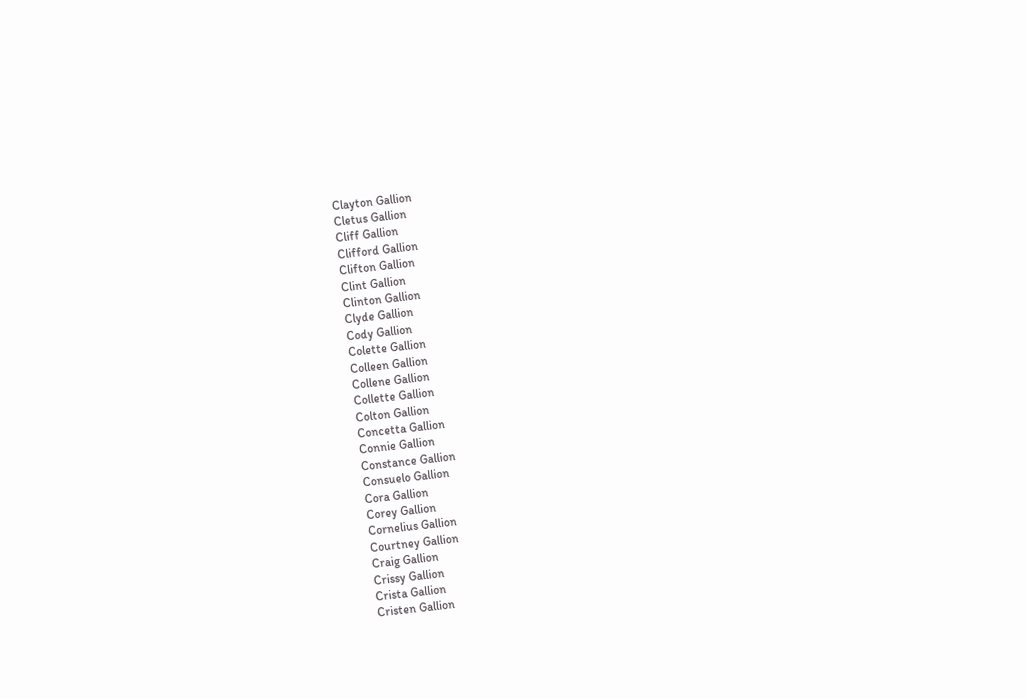Clayton Gallion
Cletus Gallion
Cliff Gallion
Clifford Gallion
Clifton Gallion
Clint Gallion
Clinton Gallion
Clyde Gallion
Cody Gallion
Colette Gallion
Colleen Gallion
Collene Gallion
Collette Gallion
Colton Gallion
Concetta Gallion
Connie Gallion
Constance Gallion
Consuelo Gallion
Cora Gallion
Corey Gallion
Cornelius Gallion
Courtney Gallion
Craig Gallion
Crissy Gallion
Crista Gallion
Cristen Gallion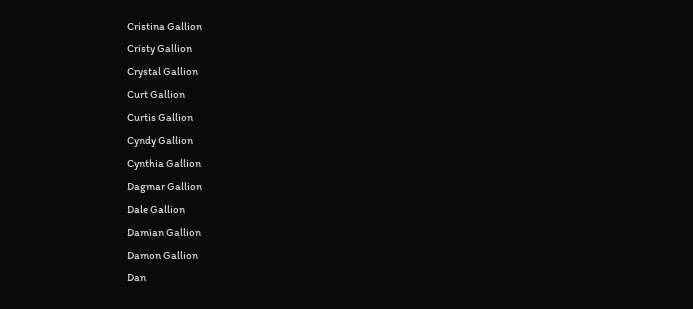Cristina Gallion
Cristy Gallion
Crystal Gallion
Curt Gallion
Curtis Gallion
Cyndy Gallion
Cynthia Gallion
Dagmar Gallion
Dale Gallion
Damian Gallion
Damon Gallion
Dan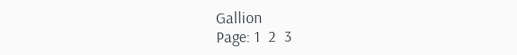Gallion
Page: 1  2  3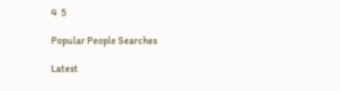4  5

Popular People Searches

Latest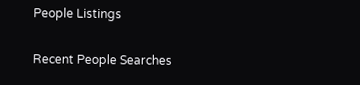People Listings

Recent People Searches